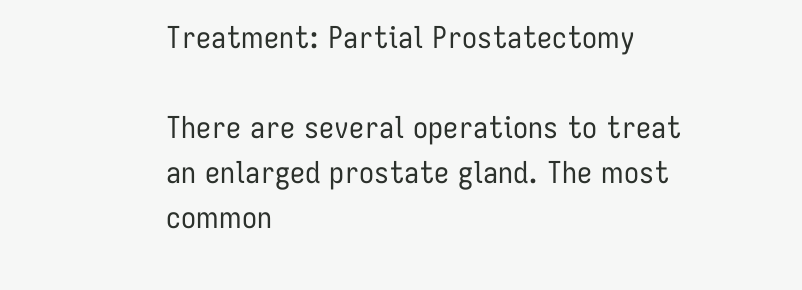Treatment: Partial Prostatectomy

There are several operations to treat an enlarged prostate gland. The most common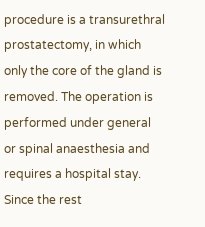procedure is a transurethral prostatectomy, in which only the core of the gland is removed. The operation is performed under general or spinal anaesthesia and requires a hospital stay. Since the rest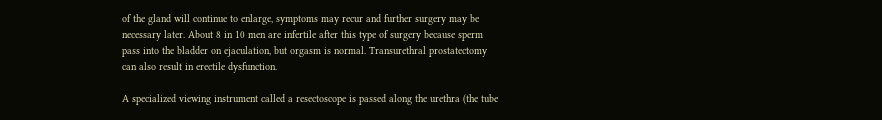of the gland will continue to enlarge, symptoms may recur and further surgery may be necessary later. About 8 in 10 men are infertile after this type of surgery because sperm pass into the bladder on ejaculation, but orgasm is normal. Transurethral prostatectomy can also result in erectile dysfunction.

A specialized viewing instrument called a resectoscope is passed along the urethra (the tube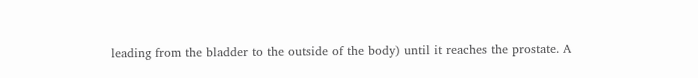leading from the bladder to the outside of the body) until it reaches the prostate. A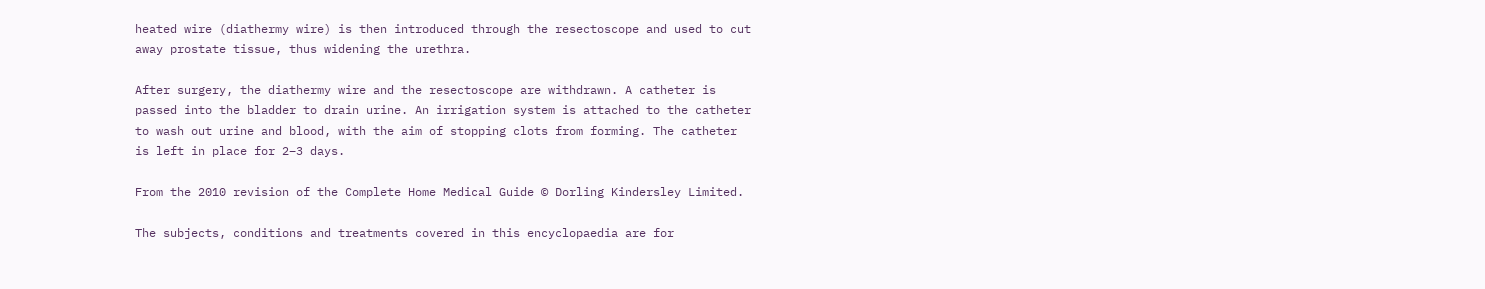heated wire (diathermy wire) is then introduced through the resectoscope and used to cut away prostate tissue, thus widening the urethra.

After surgery, the diathermy wire and the resectoscope are withdrawn. A catheter is passed into the bladder to drain urine. An irrigation system is attached to the catheter to wash out urine and blood, with the aim of stopping clots from forming. The catheter is left in place for 2–3 days.

From the 2010 revision of the Complete Home Medical Guide © Dorling Kindersley Limited.

The subjects, conditions and treatments covered in this encyclopaedia are for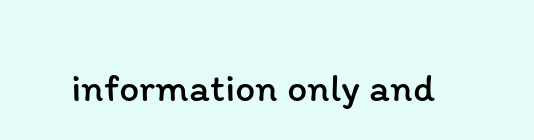information only and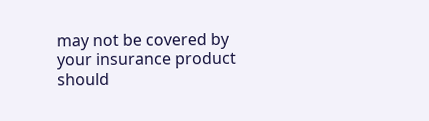may not be covered by your insurance product should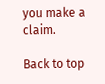you make a claim.

Back to top